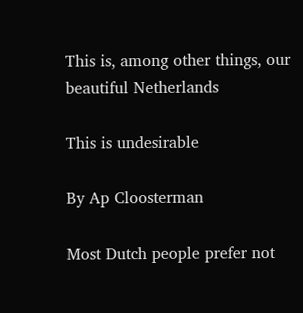This is, among other things, our beautiful Netherlands

This is undesirable

By Ap Cloosterman

Most Dutch people prefer not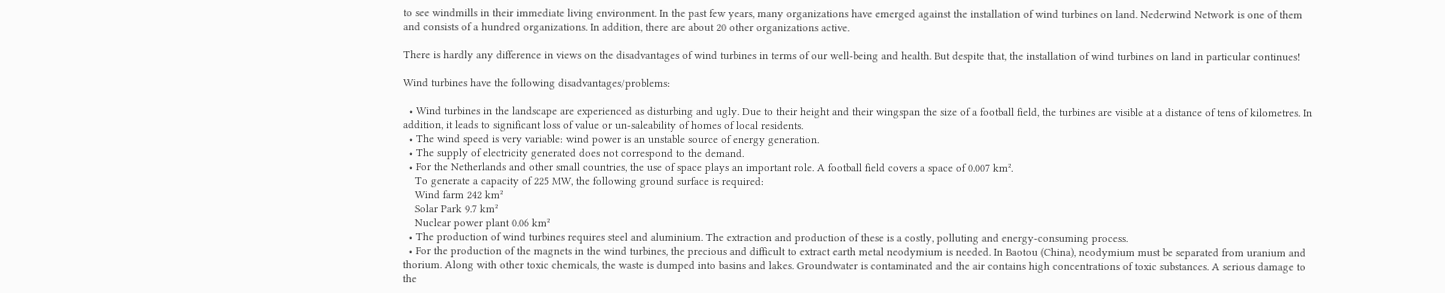to see windmills in their immediate living environment. In the past few years, many organizations have emerged against the installation of wind turbines on land. Nederwind Network is one of them and consists of a hundred organizations. In addition, there are about 20 other organizations active.

There is hardly any difference in views on the disadvantages of wind turbines in terms of our well-being and health. But despite that, the installation of wind turbines on land in particular continues!

Wind turbines have the following disadvantages/problems:

  • Wind turbines in the landscape are experienced as disturbing and ugly. Due to their height and their wingspan the size of a football field, the turbines are visible at a distance of tens of kilometres. In addition, it leads to significant loss of value or un-saleability of homes of local residents.
  • The wind speed is very variable: wind power is an unstable source of energy generation.
  • The supply of electricity generated does not correspond to the demand.
  • For the Netherlands and other small countries, the use of space plays an important role. A football field covers a space of 0.007 km².
    To generate a capacity of 225 MW, the following ground surface is required:
    Wind farm 242 km²
    Solar Park 9.7 km²
    Nuclear power plant 0.06 km²
  • The production of wind turbines requires steel and aluminium. The extraction and production of these is a costly, polluting and energy-consuming process.
  • For the production of the magnets in the wind turbines, the precious and difficult to extract earth metal neodymium is needed. In Baotou (China), neodymium must be separated from uranium and thorium. Along with other toxic chemicals, the waste is dumped into basins and lakes. Groundwater is contaminated and the air contains high concentrations of toxic substances. A serious damage to the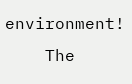environment!
    The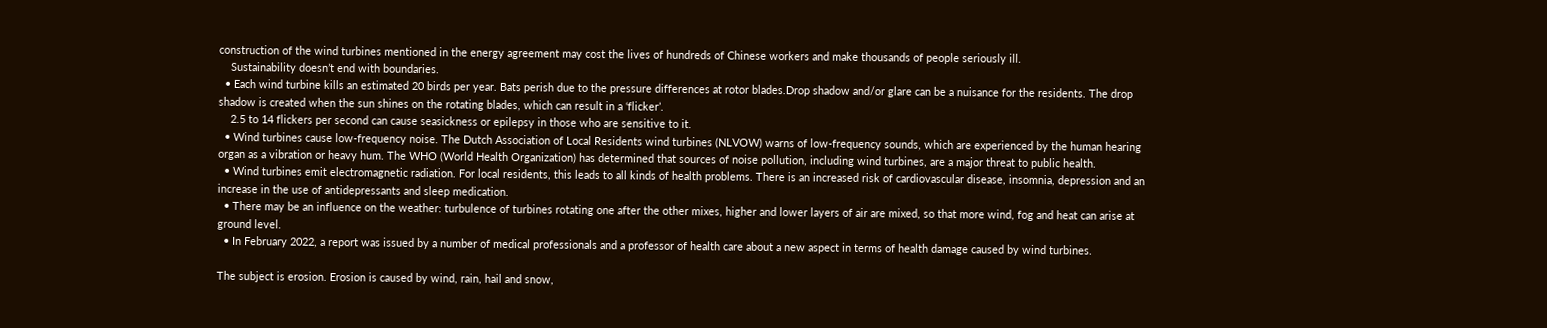construction of the wind turbines mentioned in the energy agreement may cost the lives of hundreds of Chinese workers and make thousands of people seriously ill.
    Sustainability doesn’t end with boundaries.
  • Each wind turbine kills an estimated 20 birds per year. Bats perish due to the pressure differences at rotor blades.Drop shadow and/or glare can be a nuisance for the residents. The drop shadow is created when the sun shines on the rotating blades, which can result in a ‘flicker’.
    2.5 to 14 flickers per second can cause seasickness or epilepsy in those who are sensitive to it.
  • Wind turbines cause low-frequency noise. The Dutch Association of Local Residents wind turbines (NLVOW) warns of low-frequency sounds, which are experienced by the human hearing organ as a vibration or heavy hum. The WHO (World Health Organization) has determined that sources of noise pollution, including wind turbines, are a major threat to public health.
  • Wind turbines emit electromagnetic radiation. For local residents, this leads to all kinds of health problems. There is an increased risk of cardiovascular disease, insomnia, depression and an increase in the use of antidepressants and sleep medication.
  • There may be an influence on the weather: turbulence of turbines rotating one after the other mixes, higher and lower layers of air are mixed, so that more wind, fog and heat can arise at ground level.
  • In February 2022, a report was issued by a number of medical professionals and a professor of health care about a new aspect in terms of health damage caused by wind turbines.

The subject is erosion. Erosion is caused by wind, rain, hail and snow,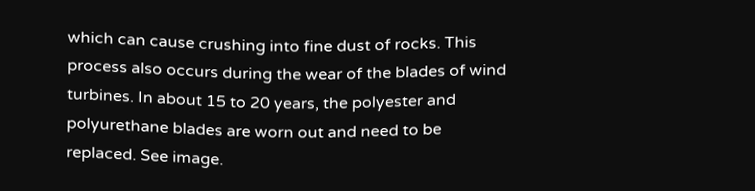which can cause crushing into fine dust of rocks. This process also occurs during the wear of the blades of wind turbines. In about 15 to 20 years, the polyester and polyurethane blades are worn out and need to be replaced. See image.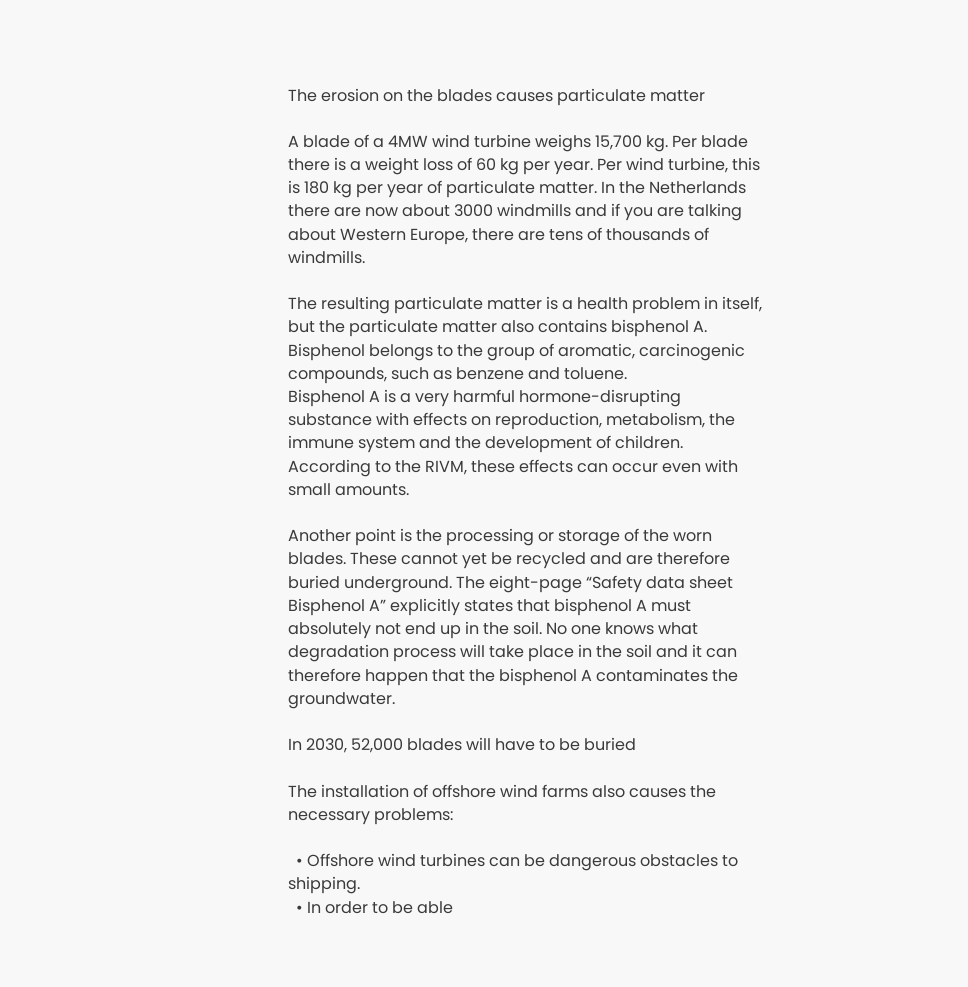The erosion on the blades causes particulate matter

A blade of a 4MW wind turbine weighs 15,700 kg. Per blade there is a weight loss of 60 kg per year. Per wind turbine, this is 180 kg per year of particulate matter. In the Netherlands there are now about 3000 windmills and if you are talking about Western Europe, there are tens of thousands of windmills.

The resulting particulate matter is a health problem in itself, but the particulate matter also contains bisphenol A.
Bisphenol belongs to the group of aromatic, carcinogenic compounds, such as benzene and toluene.
Bisphenol A is a very harmful hormone-disrupting substance with effects on reproduction, metabolism, the immune system and the development of children. According to the RIVM, these effects can occur even with small amounts.

Another point is the processing or storage of the worn blades. These cannot yet be recycled and are therefore buried underground. The eight-page “Safety data sheet Bisphenol A” explicitly states that bisphenol A must absolutely not end up in the soil. No one knows what degradation process will take place in the soil and it can therefore happen that the bisphenol A contaminates the groundwater.

In 2030, 52,000 blades will have to be buried

The installation of offshore wind farms also causes the necessary problems:

  • Offshore wind turbines can be dangerous obstacles to shipping.
  • In order to be able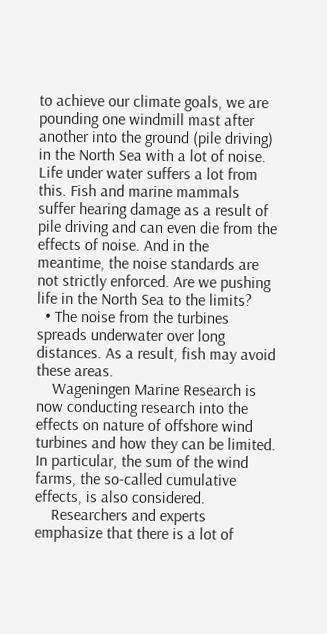to achieve our climate goals, we are pounding one windmill mast after another into the ground (pile driving) in the North Sea with a lot of noise. Life under water suffers a lot from this. Fish and marine mammals suffer hearing damage as a result of pile driving and can even die from the effects of noise. And in the meantime, the noise standards are not strictly enforced. Are we pushing life in the North Sea to the limits?
  • The noise from the turbines spreads underwater over long distances. As a result, fish may avoid these areas.
    Wageningen Marine Research is now conducting research into the effects on nature of offshore wind turbines and how they can be limited. In particular, the sum of the wind farms, the so-called cumulative effects, is also considered.
    Researchers and experts emphasize that there is a lot of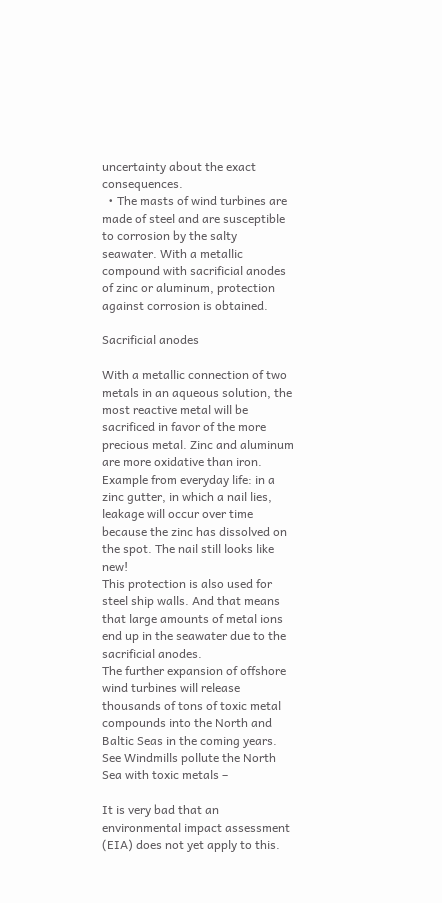uncertainty about the exact consequences.
  • The masts of wind turbines are made of steel and are susceptible to corrosion by the salty seawater. With a metallic compound with sacrificial anodes of zinc or aluminum, protection against corrosion is obtained.

Sacrificial anodes

With a metallic connection of two metals in an aqueous solution, the most reactive metal will be sacrificed in favor of the more precious metal. Zinc and aluminum are more oxidative than iron.
Example from everyday life: in a zinc gutter, in which a nail lies, leakage will occur over time because the zinc has dissolved on the spot. The nail still looks like new!
This protection is also used for steel ship walls. And that means that large amounts of metal ions end up in the seawater due to the sacrificial anodes.
The further expansion of offshore wind turbines will release thousands of tons of toxic metal compounds into the North and Baltic Seas in the coming years. See Windmills pollute the North Sea with toxic metals –

It is very bad that an environmental impact assessment (EIA) does not yet apply to this.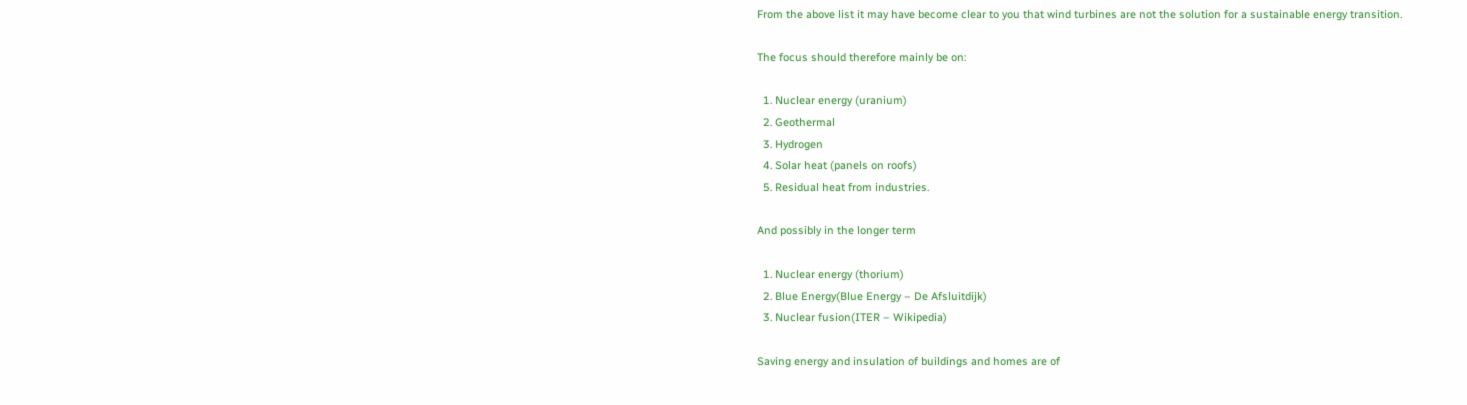From the above list it may have become clear to you that wind turbines are not the solution for a sustainable energy transition.

The focus should therefore mainly be on:

  1. Nuclear energy (uranium)
  2. Geothermal
  3. Hydrogen
  4. Solar heat (panels on roofs)
  5. Residual heat from industries.

And possibly in the longer term

  1. Nuclear energy (thorium)
  2. Blue Energy(Blue Energy – De Afsluitdijk)
  3. Nuclear fusion(ITER – Wikipedia)

Saving energy and insulation of buildings and homes are of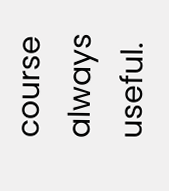course always useful.